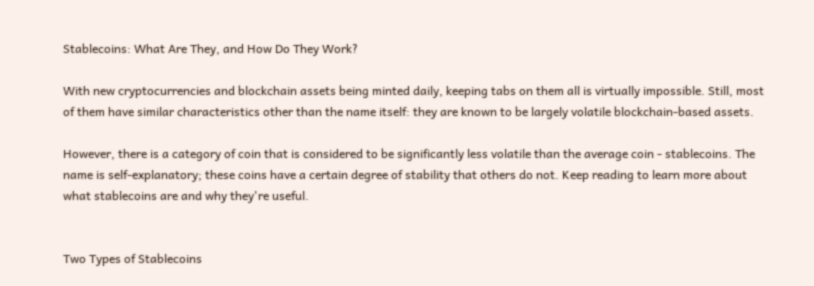Stablecoins: What Are They, and How Do They Work?

With new cryptocurrencies and blockchain assets being minted daily, keeping tabs on them all is virtually impossible. Still, most of them have similar characteristics other than the name itself: they are known to be largely volatile blockchain-based assets.

However, there is a category of coin that is considered to be significantly less volatile than the average coin - stablecoins. The name is self-explanatory; these coins have a certain degree of stability that others do not. Keep reading to learn more about what stablecoins are and why they're useful.


Two Types of Stablecoins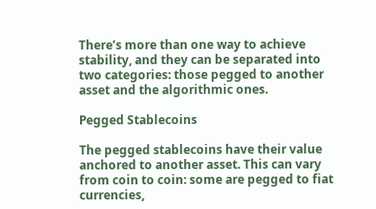There’s more than one way to achieve stability, and they can be separated into two categories: those pegged to another asset and the algorithmic ones.

Pegged Stablecoins

The pegged stablecoins have their value anchored to another asset. This can vary from coin to coin: some are pegged to fiat currencies,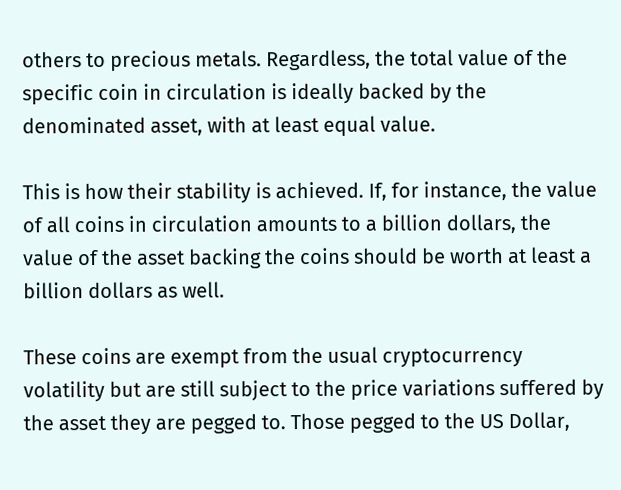others to precious metals. Regardless, the total value of the specific coin in circulation is ideally backed by the denominated asset, with at least equal value.

This is how their stability is achieved. If, for instance, the value of all coins in circulation amounts to a billion dollars, the value of the asset backing the coins should be worth at least a billion dollars as well.

These coins are exempt from the usual cryptocurrency volatility but are still subject to the price variations suffered by the asset they are pegged to. Those pegged to the US Dollar,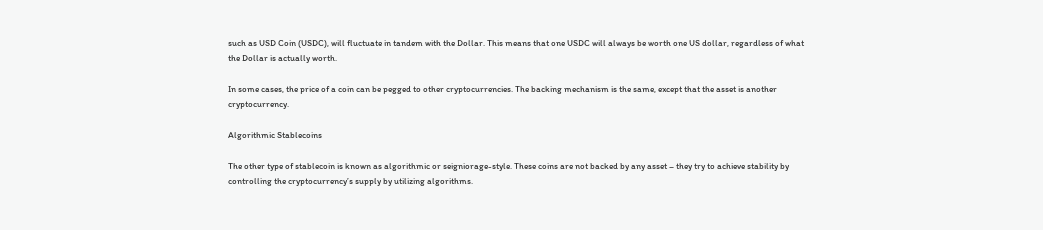such as USD Coin (USDC), will fluctuate in tandem with the Dollar. This means that one USDC will always be worth one US dollar, regardless of what the Dollar is actually worth.

In some cases, the price of a coin can be pegged to other cryptocurrencies. The backing mechanism is the same, except that the asset is another cryptocurrency.

Algorithmic Stablecoins

The other type of stablecoin is known as algorithmic or seigniorage-style. These coins are not backed by any asset – they try to achieve stability by controlling the cryptocurrency’s supply by utilizing algorithms.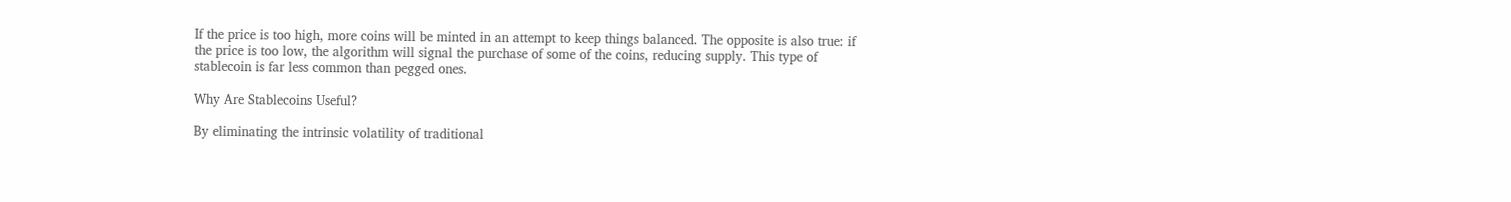If the price is too high, more coins will be minted in an attempt to keep things balanced. The opposite is also true: if the price is too low, the algorithm will signal the purchase of some of the coins, reducing supply. This type of stablecoin is far less common than pegged ones.

Why Are Stablecoins Useful?

By eliminating the intrinsic volatility of traditional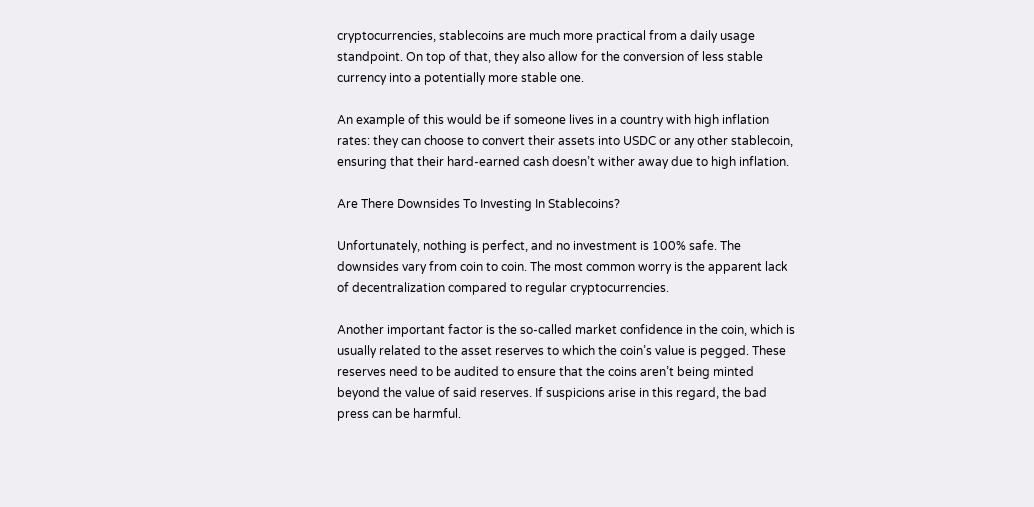cryptocurrencies, stablecoins are much more practical from a daily usage standpoint. On top of that, they also allow for the conversion of less stable currency into a potentially more stable one.

An example of this would be if someone lives in a country with high inflation rates: they can choose to convert their assets into USDC or any other stablecoin, ensuring that their hard-earned cash doesn’t wither away due to high inflation.

Are There Downsides To Investing In Stablecoins?

Unfortunately, nothing is perfect, and no investment is 100% safe. The downsides vary from coin to coin. The most common worry is the apparent lack of decentralization compared to regular cryptocurrencies.

Another important factor is the so-called market confidence in the coin, which is usually related to the asset reserves to which the coin’s value is pegged. These reserves need to be audited to ensure that the coins aren’t being minted beyond the value of said reserves. If suspicions arise in this regard, the bad press can be harmful.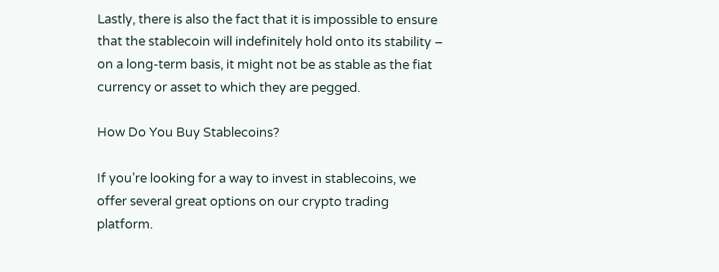Lastly, there is also the fact that it is impossible to ensure that the stablecoin will indefinitely hold onto its stability – on a long-term basis, it might not be as stable as the fiat currency or asset to which they are pegged.

How Do You Buy Stablecoins?

If you’re looking for a way to invest in stablecoins, we offer several great options on our crypto trading platform.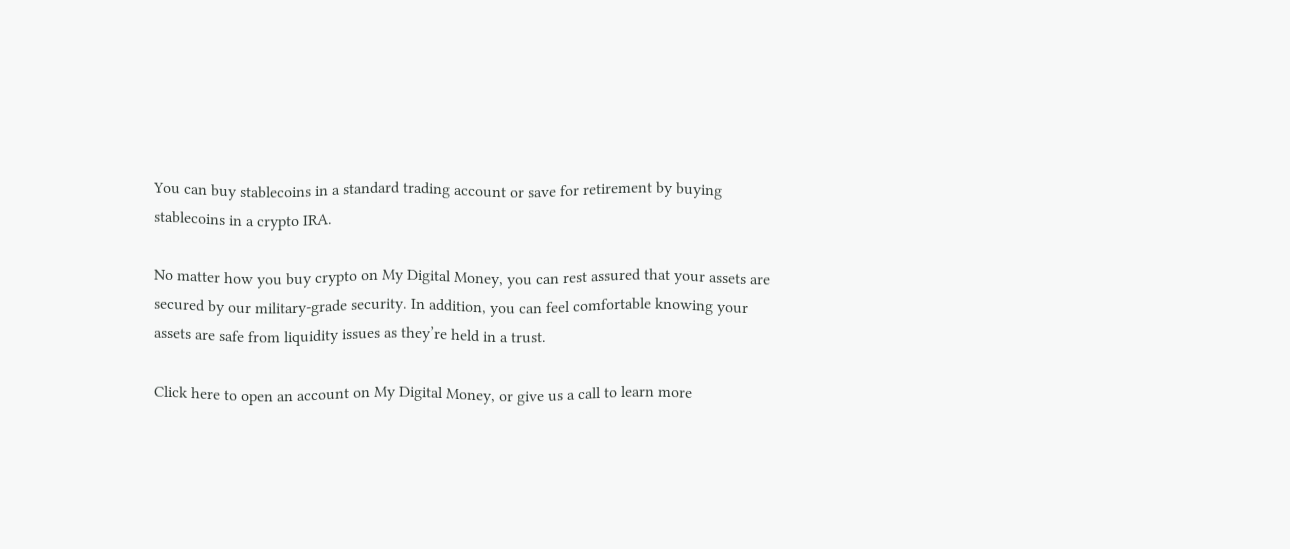You can buy stablecoins in a standard trading account or save for retirement by buying stablecoins in a crypto IRA.

No matter how you buy crypto on My Digital Money, you can rest assured that your assets are secured by our military-grade security. In addition, you can feel comfortable knowing your assets are safe from liquidity issues as they’re held in a trust.

Click here to open an account on My Digital Money, or give us a call to learn more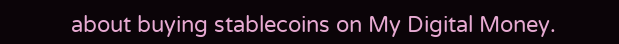about buying stablecoins on My Digital Money.